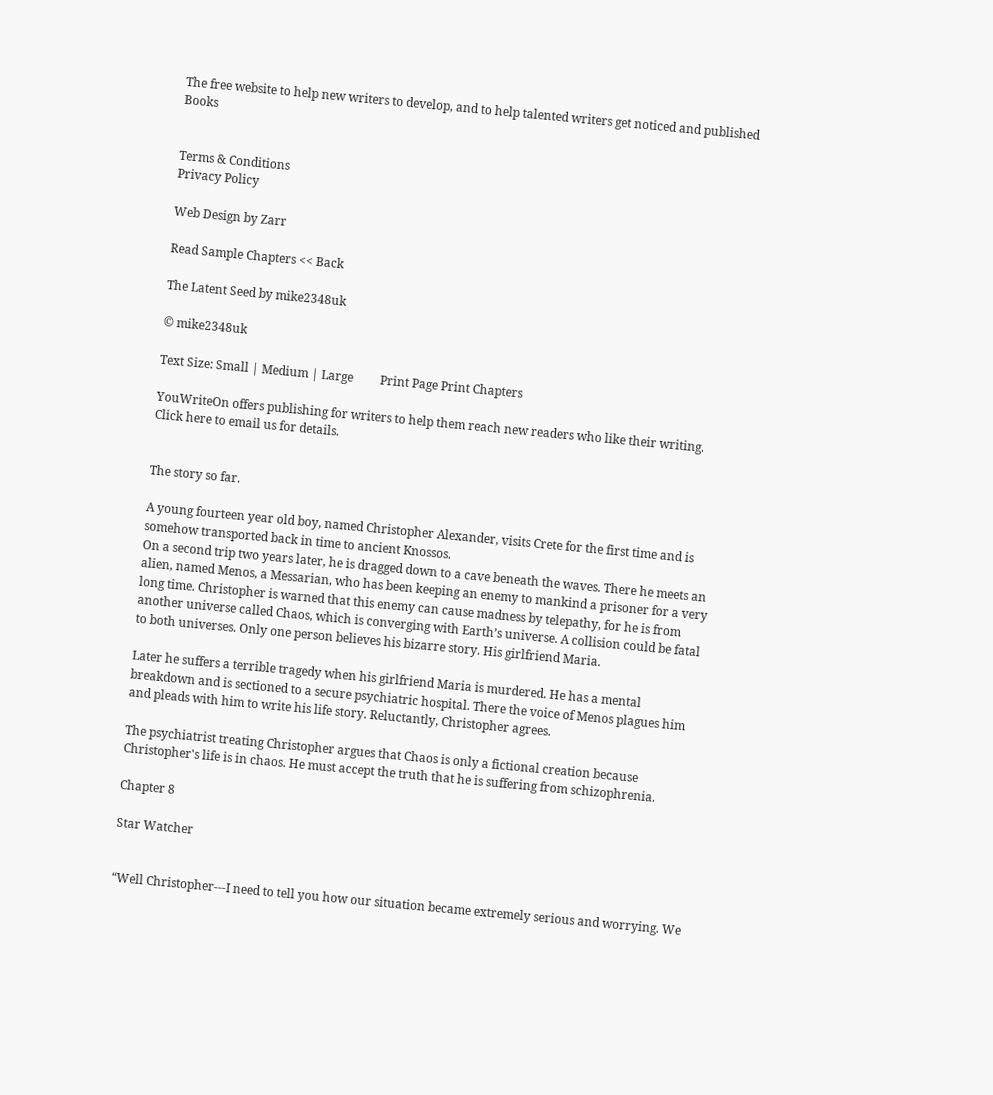The free website to help new writers to develop, and to help talented writers get noticed and published Books


Terms & Conditions
Privacy Policy

Web Design by Zarr

Read Sample Chapters << Back

The Latent Seed by mike2348uk

© mike2348uk

Text Size: Small | Medium | Large         Print Page Print Chapters

YouWriteOn offers publishing for writers to help them reach new readers who like their writing. Click here to email us for details.


The story so far.

A young fourteen year old boy, named Christopher Alexander, visits Crete for the first time and is somehow transported back in time to ancient Knossos.
On a second trip two years later, he is dragged down to a cave beneath the waves. There he meets an alien, named Menos, a Messarian, who has been keeping an enemy to mankind a prisoner for a very long time. Christopher is warned that this enemy can cause madness by telepathy, for he is from another universe called Chaos, which is converging with Earth’s universe. A collision could be fatal to both universes. Only one person believes his bizarre story. His girlfriend Maria.

Later he suffers a terrible tragedy when his girlfriend Maria is murdered. He has a mental breakdown and is sectioned to a secure psychiatric hospital. There the voice of Menos plagues him and pleads with him to write his life story. Reluctantly, Christopher agrees.

The psychiatrist treating Christopher argues that Chaos is only a fictional creation because Christopher's life is in chaos. He must accept the truth that he is suffering from schizophrenia.

Chapter 8

Star Watcher


“Well Christopher---I need to tell you how our situation became extremely serious and worrying. We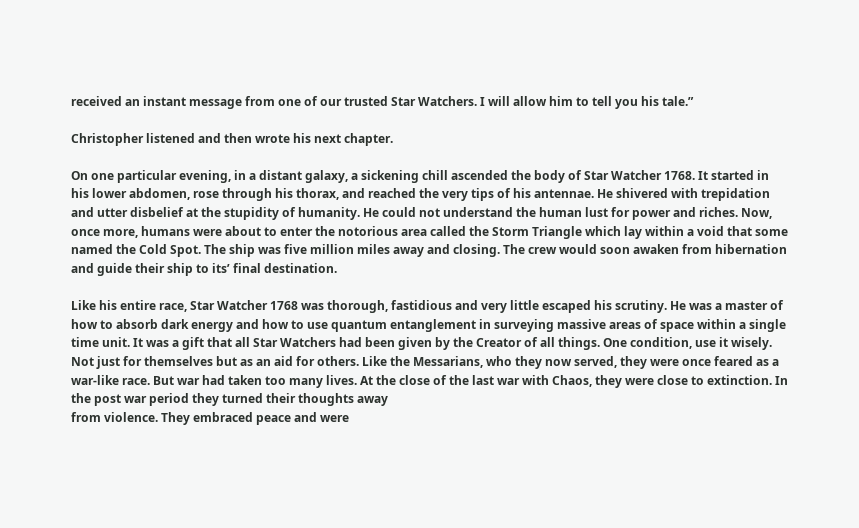received an instant message from one of our trusted Star Watchers. I will allow him to tell you his tale.”

Christopher listened and then wrote his next chapter.

On one particular evening, in a distant galaxy, a sickening chill ascended the body of Star Watcher 1768. It started in his lower abdomen, rose through his thorax, and reached the very tips of his antennae. He shivered with trepidation and utter disbelief at the stupidity of humanity. He could not understand the human lust for power and riches. Now, once more, humans were about to enter the notorious area called the Storm Triangle which lay within a void that some named the Cold Spot. The ship was five million miles away and closing. The crew would soon awaken from hibernation and guide their ship to its’ final destination.

Like his entire race, Star Watcher 1768 was thorough, fastidious and very little escaped his scrutiny. He was a master of how to absorb dark energy and how to use quantum entanglement in surveying massive areas of space within a single time unit. It was a gift that all Star Watchers had been given by the Creator of all things. One condition, use it wisely. Not just for themselves but as an aid for others. Like the Messarians, who they now served, they were once feared as a war-like race. But war had taken too many lives. At the close of the last war with Chaos, they were close to extinction. In the post war period they turned their thoughts away
from violence. They embraced peace and were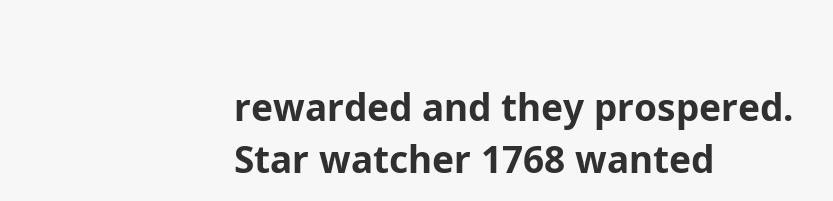rewarded and they prospered. Star watcher 1768 wanted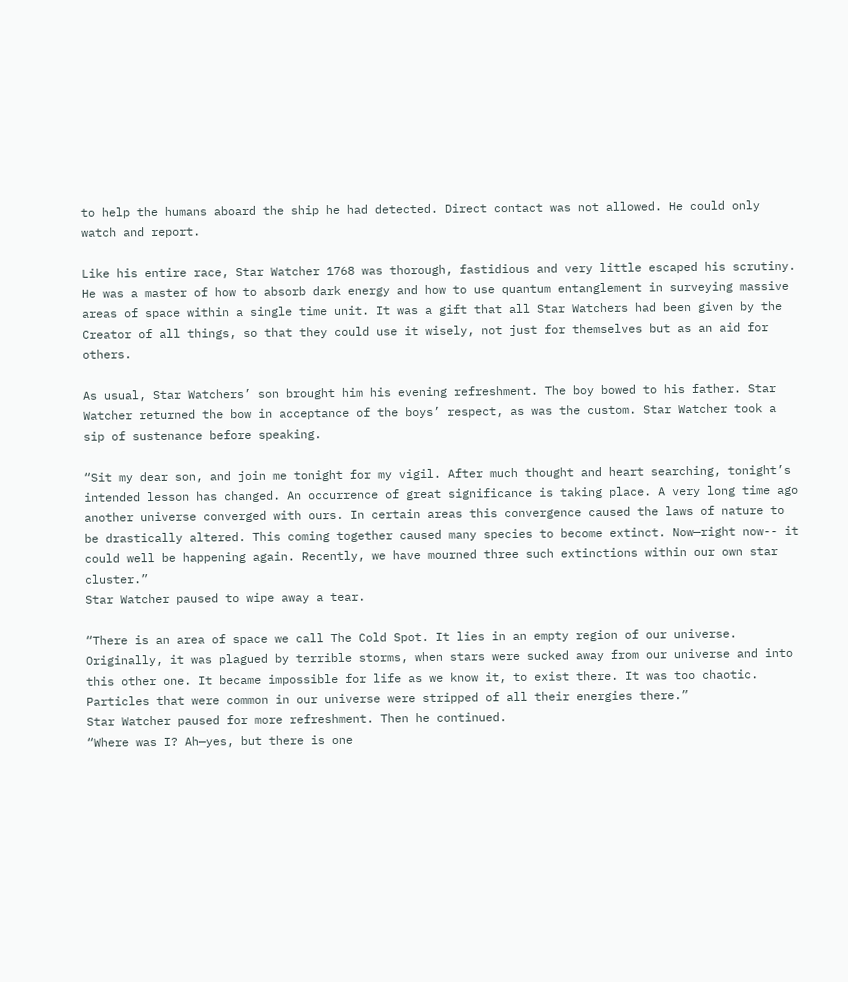to help the humans aboard the ship he had detected. Direct contact was not allowed. He could only watch and report.

Like his entire race, Star Watcher 1768 was thorough, fastidious and very little escaped his scrutiny. He was a master of how to absorb dark energy and how to use quantum entanglement in surveying massive areas of space within a single time unit. It was a gift that all Star Watchers had been given by the Creator of all things, so that they could use it wisely, not just for themselves but as an aid for others.

As usual, Star Watchers’ son brought him his evening refreshment. The boy bowed to his father. Star Watcher returned the bow in acceptance of the boys’ respect, as was the custom. Star Watcher took a sip of sustenance before speaking.

“Sit my dear son, and join me tonight for my vigil. After much thought and heart searching, tonight’s intended lesson has changed. An occurrence of great significance is taking place. A very long time ago another universe converged with ours. In certain areas this convergence caused the laws of nature to be drastically altered. This coming together caused many species to become extinct. Now—right now-- it could well be happening again. Recently, we have mourned three such extinctions within our own star cluster.”
Star Watcher paused to wipe away a tear.

“There is an area of space we call The Cold Spot. It lies in an empty region of our universe. Originally, it was plagued by terrible storms, when stars were sucked away from our universe and into this other one. It became impossible for life as we know it, to exist there. It was too chaotic. Particles that were common in our universe were stripped of all their energies there.”
Star Watcher paused for more refreshment. Then he continued.
“Where was I? Ah—yes, but there is one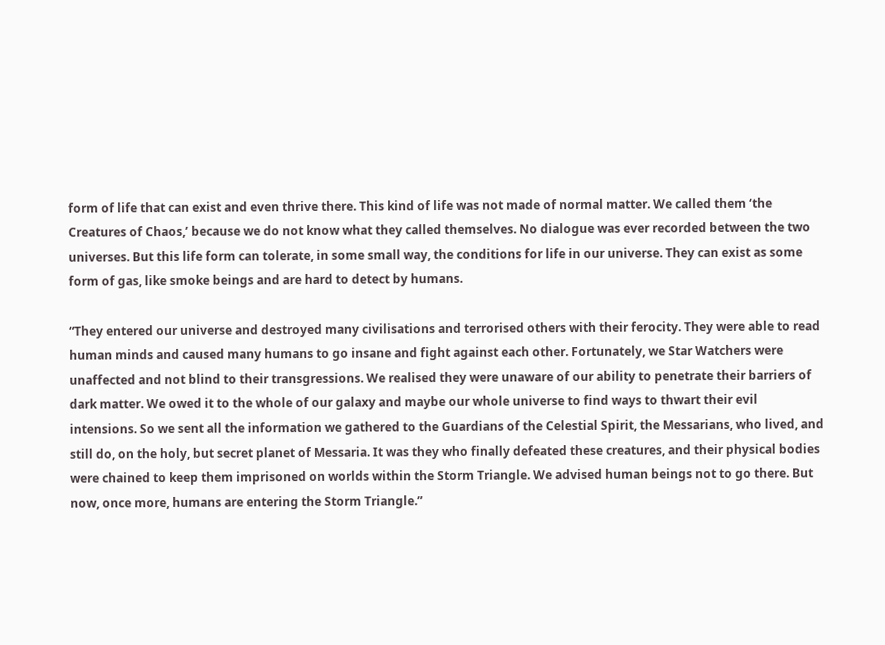form of life that can exist and even thrive there. This kind of life was not made of normal matter. We called them ‘the Creatures of Chaos,’ because we do not know what they called themselves. No dialogue was ever recorded between the two universes. But this life form can tolerate, in some small way, the conditions for life in our universe. They can exist as some form of gas, like smoke beings and are hard to detect by humans.

“They entered our universe and destroyed many civilisations and terrorised others with their ferocity. They were able to read human minds and caused many humans to go insane and fight against each other. Fortunately, we Star Watchers were unaffected and not blind to their transgressions. We realised they were unaware of our ability to penetrate their barriers of dark matter. We owed it to the whole of our galaxy and maybe our whole universe to find ways to thwart their evil intensions. So we sent all the information we gathered to the Guardians of the Celestial Spirit, the Messarians, who lived, and still do, on the holy, but secret planet of Messaria. It was they who finally defeated these creatures, and their physical bodies were chained to keep them imprisoned on worlds within the Storm Triangle. We advised human beings not to go there. But now, once more, humans are entering the Storm Triangle.”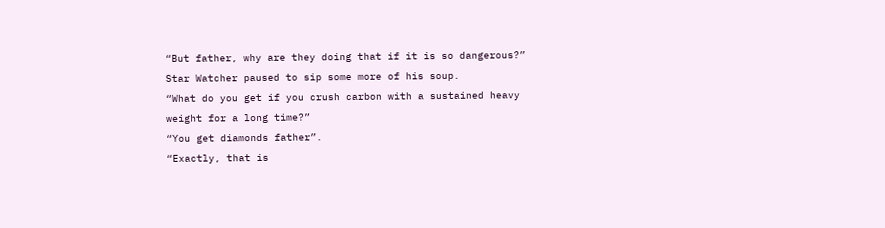“But father, why are they doing that if it is so dangerous?”
Star Watcher paused to sip some more of his soup.
“What do you get if you crush carbon with a sustained heavy weight for a long time?”
“You get diamonds father”.
“Exactly, that is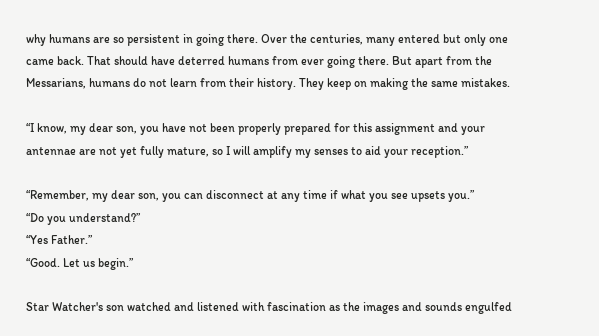why humans are so persistent in going there. Over the centuries, many entered but only one came back. That should have deterred humans from ever going there. But apart from the Messarians, humans do not learn from their history. They keep on making the same mistakes.

“I know, my dear son, you have not been properly prepared for this assignment and your antennae are not yet fully mature, so I will amplify my senses to aid your reception.”

“Remember, my dear son, you can disconnect at any time if what you see upsets you.”
“Do you understand?”
“Yes Father.”
“Good. Let us begin.”

Star Watcher's son watched and listened with fascination as the images and sounds engulfed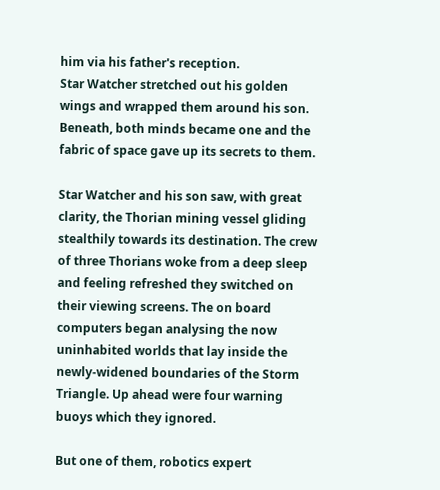him via his father's reception.
Star Watcher stretched out his golden wings and wrapped them around his son. Beneath, both minds became one and the fabric of space gave up its secrets to them.

Star Watcher and his son saw, with great clarity, the Thorian mining vessel gliding stealthily towards its destination. The crew of three Thorians woke from a deep sleep and feeling refreshed they switched on their viewing screens. The on board computers began analysing the now uninhabited worlds that lay inside the newly-widened boundaries of the Storm Triangle. Up ahead were four warning buoys which they ignored.

But one of them, robotics expert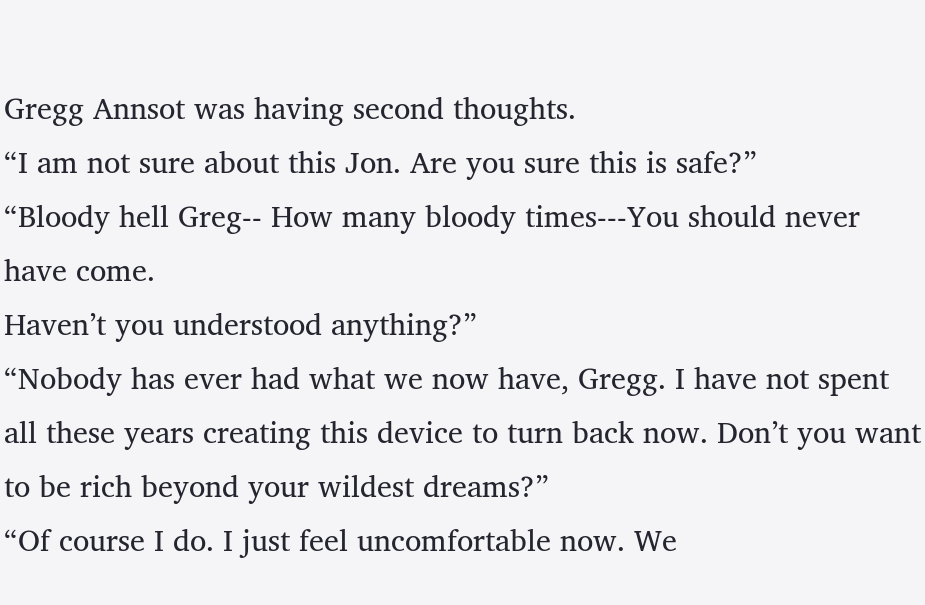Gregg Annsot was having second thoughts.
“I am not sure about this Jon. Are you sure this is safe?”
“Bloody hell Greg-- How many bloody times---You should never have come.
Haven’t you understood anything?”
“Nobody has ever had what we now have, Gregg. I have not spent all these years creating this device to turn back now. Don’t you want to be rich beyond your wildest dreams?”
“Of course I do. I just feel uncomfortable now. We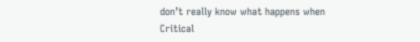don’t really know what happens when Critical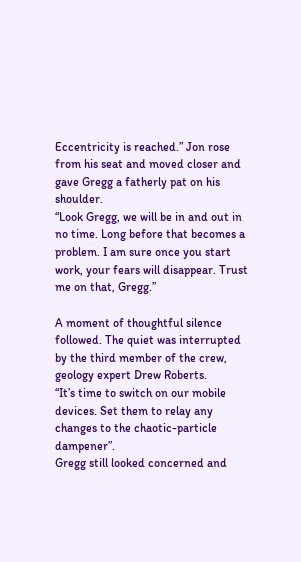Eccentricity is reached.” Jon rose from his seat and moved closer and gave Gregg a fatherly pat on his shoulder.
“Look Gregg, we will be in and out in no time. Long before that becomes a problem. I am sure once you start work, your fears will disappear. Trust me on that, Gregg.”

A moment of thoughtful silence followed. The quiet was interrupted by the third member of the crew, geology expert Drew Roberts.
“It’s time to switch on our mobile devices. Set them to relay any changes to the chaotic-particle dampener”.
Gregg still looked concerned and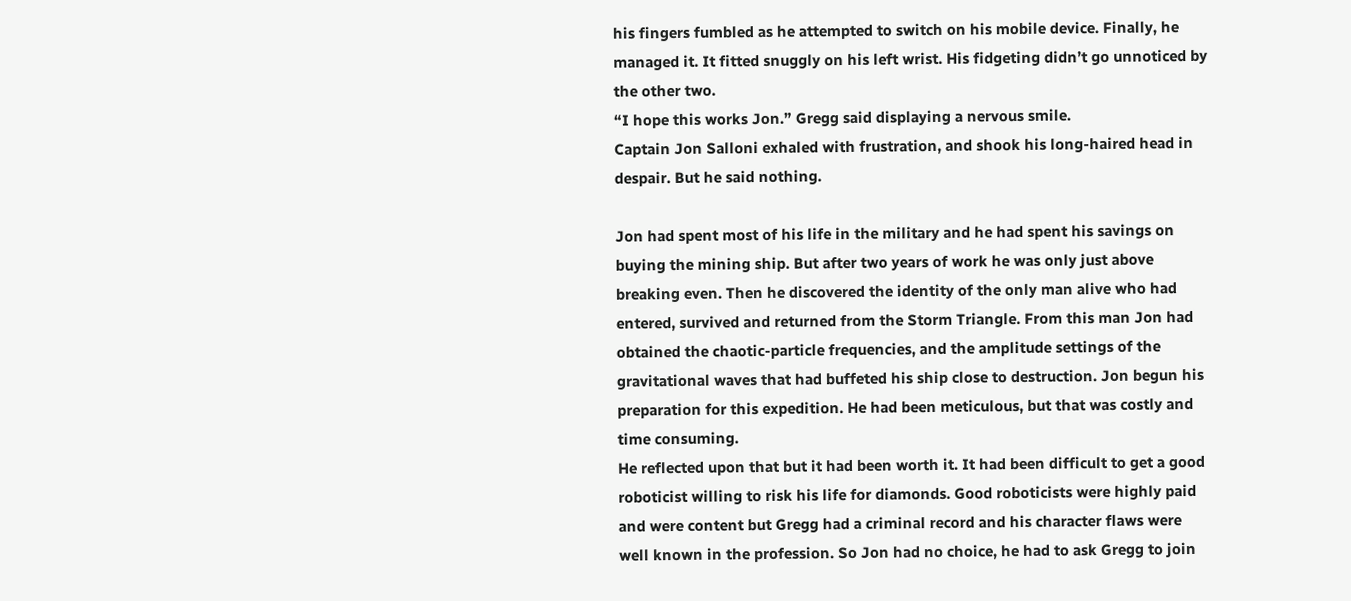his fingers fumbled as he attempted to switch on his mobile device. Finally, he managed it. It fitted snuggly on his left wrist. His fidgeting didn’t go unnoticed by the other two.
“I hope this works Jon.” Gregg said displaying a nervous smile.
Captain Jon Salloni exhaled with frustration, and shook his long-haired head in despair. But he said nothing.

Jon had spent most of his life in the military and he had spent his savings on buying the mining ship. But after two years of work he was only just above breaking even. Then he discovered the identity of the only man alive who had entered, survived and returned from the Storm Triangle. From this man Jon had obtained the chaotic-particle frequencies, and the amplitude settings of the gravitational waves that had buffeted his ship close to destruction. Jon begun his preparation for this expedition. He had been meticulous, but that was costly and time consuming.
He reflected upon that but it had been worth it. It had been difficult to get a good roboticist willing to risk his life for diamonds. Good roboticists were highly paid and were content but Gregg had a criminal record and his character flaws were well known in the profession. So Jon had no choice, he had to ask Gregg to join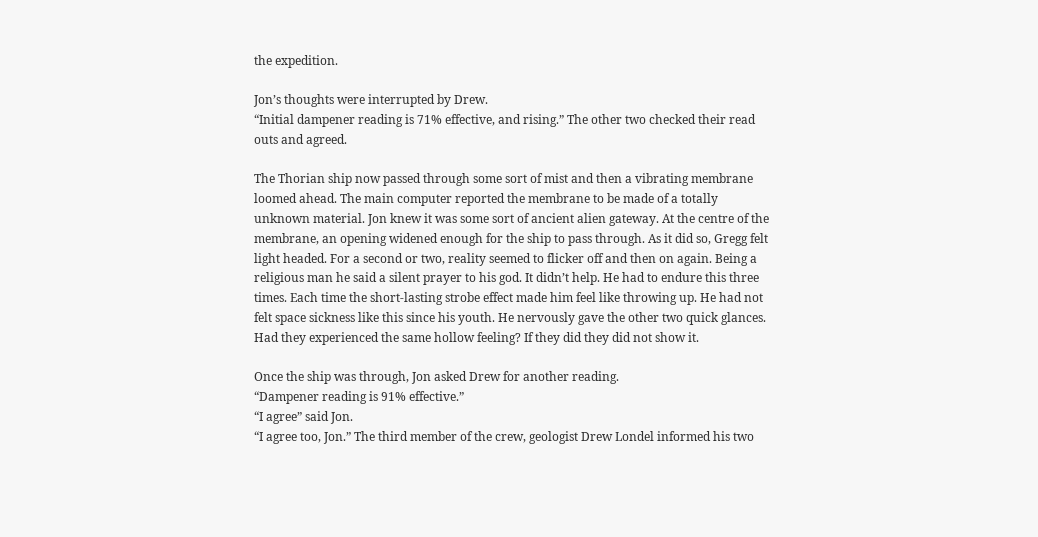the expedition.

Jon’s thoughts were interrupted by Drew.
“Initial dampener reading is 71% effective, and rising.” The other two checked their read outs and agreed.

The Thorian ship now passed through some sort of mist and then a vibrating membrane loomed ahead. The main computer reported the membrane to be made of a totally unknown material. Jon knew it was some sort of ancient alien gateway. At the centre of the membrane, an opening widened enough for the ship to pass through. As it did so, Gregg felt light headed. For a second or two, reality seemed to flicker off and then on again. Being a religious man he said a silent prayer to his god. It didn’t help. He had to endure this three times. Each time the short-lasting strobe effect made him feel like throwing up. He had not felt space sickness like this since his youth. He nervously gave the other two quick glances. Had they experienced the same hollow feeling? If they did they did not show it.

Once the ship was through, Jon asked Drew for another reading.
“Dampener reading is 91% effective.”
“I agree” said Jon.
“I agree too, Jon.” The third member of the crew, geologist Drew Londel informed his two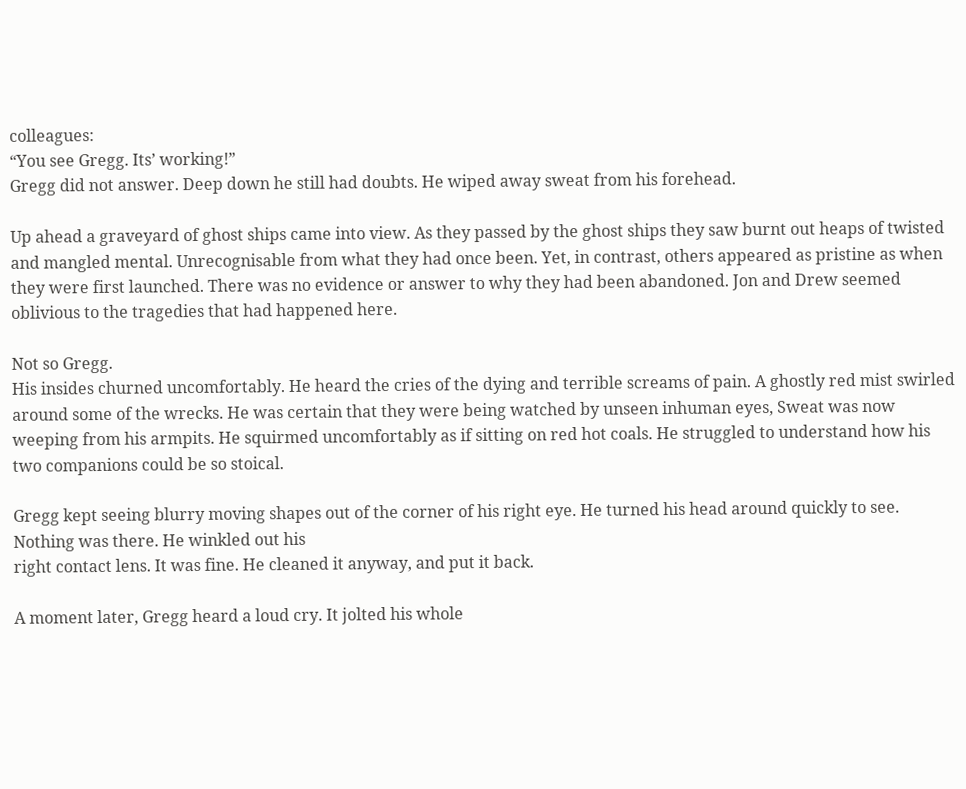colleagues:
“You see Gregg. Its’ working!”
Gregg did not answer. Deep down he still had doubts. He wiped away sweat from his forehead.

Up ahead a graveyard of ghost ships came into view. As they passed by the ghost ships they saw burnt out heaps of twisted and mangled mental. Unrecognisable from what they had once been. Yet, in contrast, others appeared as pristine as when they were first launched. There was no evidence or answer to why they had been abandoned. Jon and Drew seemed oblivious to the tragedies that had happened here.

Not so Gregg.
His insides churned uncomfortably. He heard the cries of the dying and terrible screams of pain. A ghostly red mist swirled around some of the wrecks. He was certain that they were being watched by unseen inhuman eyes, Sweat was now weeping from his armpits. He squirmed uncomfortably as if sitting on red hot coals. He struggled to understand how his two companions could be so stoical.

Gregg kept seeing blurry moving shapes out of the corner of his right eye. He turned his head around quickly to see. Nothing was there. He winkled out his
right contact lens. It was fine. He cleaned it anyway, and put it back.

A moment later, Gregg heard a loud cry. It jolted his whole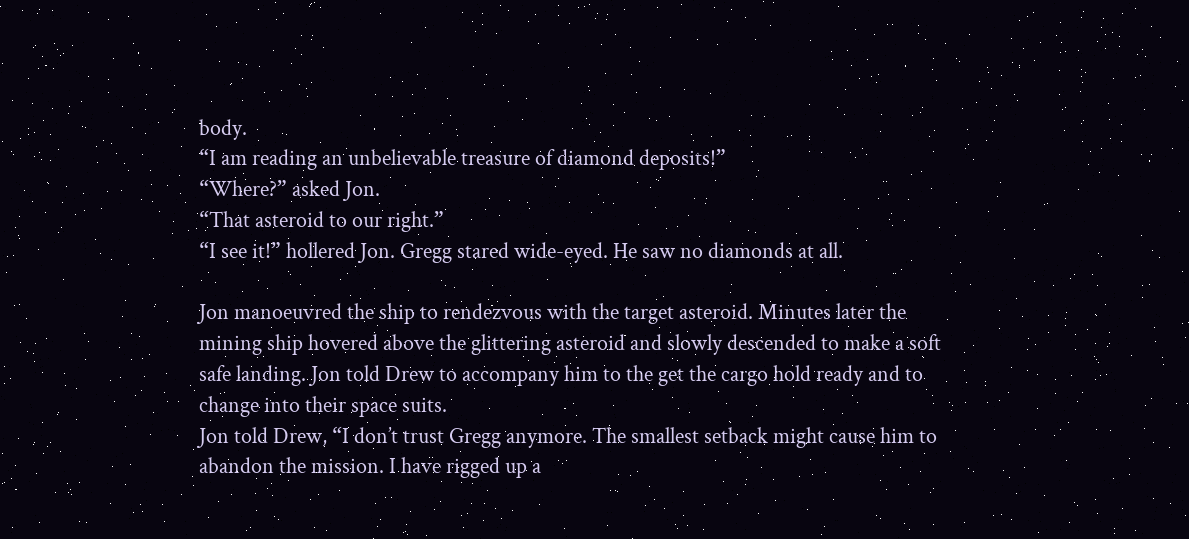body.
“I am reading an unbelievable treasure of diamond deposits!”
“Where?” asked Jon.
“That asteroid to our right.”
“I see it!” hollered Jon. Gregg stared wide-eyed. He saw no diamonds at all.

Jon manoeuvred the ship to rendezvous with the target asteroid. Minutes later the mining ship hovered above the glittering asteroid and slowly descended to make a soft safe landing. Jon told Drew to accompany him to the get the cargo hold ready and to change into their space suits.
Jon told Drew, “I don’t trust Gregg anymore. The smallest setback might cause him to abandon the mission. I have rigged up a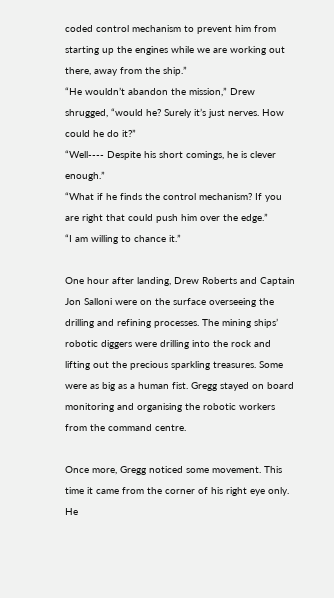coded control mechanism to prevent him from starting up the engines while we are working out there, away from the ship.”
“He wouldn’t abandon the mission,” Drew shrugged, “would he? Surely it’s just nerves. How could he do it?”
“Well---- Despite his short comings, he is clever enough.”
“What if he finds the control mechanism? If you are right that could push him over the edge.”
“I am willing to chance it.”

One hour after landing, Drew Roberts and Captain Jon Salloni were on the surface overseeing the drilling and refining processes. The mining ships’ robotic diggers were drilling into the rock and lifting out the precious sparkling treasures. Some were as big as a human fist. Gregg stayed on board monitoring and organising the robotic workers from the command centre.

Once more, Gregg noticed some movement. This time it came from the corner of his right eye only. He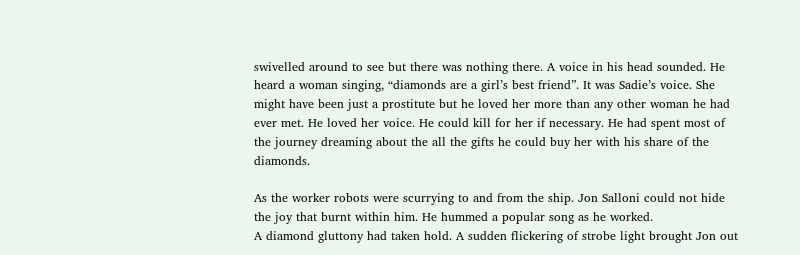swivelled around to see but there was nothing there. A voice in his head sounded. He heard a woman singing, “diamonds are a girl’s best friend”. It was Sadie’s voice. She might have been just a prostitute but he loved her more than any other woman he had ever met. He loved her voice. He could kill for her if necessary. He had spent most of the journey dreaming about the all the gifts he could buy her with his share of the diamonds.

As the worker robots were scurrying to and from the ship. Jon Salloni could not hide the joy that burnt within him. He hummed a popular song as he worked.
A diamond gluttony had taken hold. A sudden flickering of strobe light brought Jon out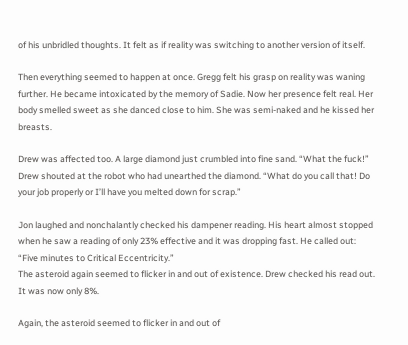of his unbridled thoughts. It felt as if reality was switching to another version of itself.

Then everything seemed to happen at once. Gregg felt his grasp on reality was waning further. He became intoxicated by the memory of Sadie. Now her presence felt real. Her body smelled sweet as she danced close to him. She was semi-naked and he kissed her breasts.

Drew was affected too. A large diamond just crumbled into fine sand. “What the fuck!” Drew shouted at the robot who had unearthed the diamond. “What do you call that! Do your job properly or I’ll have you melted down for scrap.”

Jon laughed and nonchalantly checked his dampener reading. His heart almost stopped when he saw a reading of only 23% effective and it was dropping fast. He called out:
“Five minutes to Critical Eccentricity.”
The asteroid again seemed to flicker in and out of existence. Drew checked his read out. It was now only 8%.

Again, the asteroid seemed to flicker in and out of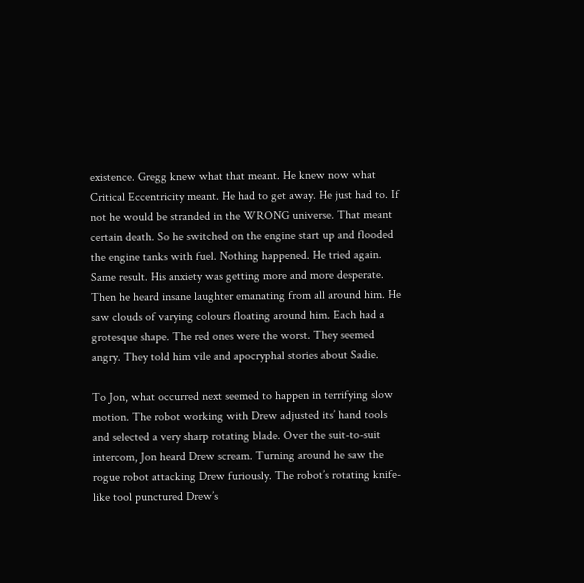existence. Gregg knew what that meant. He knew now what Critical Eccentricity meant. He had to get away. He just had to. If not he would be stranded in the WRONG universe. That meant certain death. So he switched on the engine start up and flooded the engine tanks with fuel. Nothing happened. He tried again. Same result. His anxiety was getting more and more desperate. Then he heard insane laughter emanating from all around him. He saw clouds of varying colours floating around him. Each had a grotesque shape. The red ones were the worst. They seemed angry. They told him vile and apocryphal stories about Sadie.

To Jon, what occurred next seemed to happen in terrifying slow motion. The robot working with Drew adjusted its’ hand tools and selected a very sharp rotating blade. Over the suit-to-suit intercom, Jon heard Drew scream. Turning around he saw the rogue robot attacking Drew furiously. The robot’s rotating knife-like tool punctured Drew’s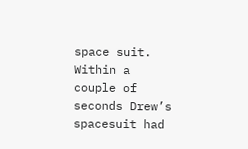space suit. Within a couple of seconds Drew’s spacesuit had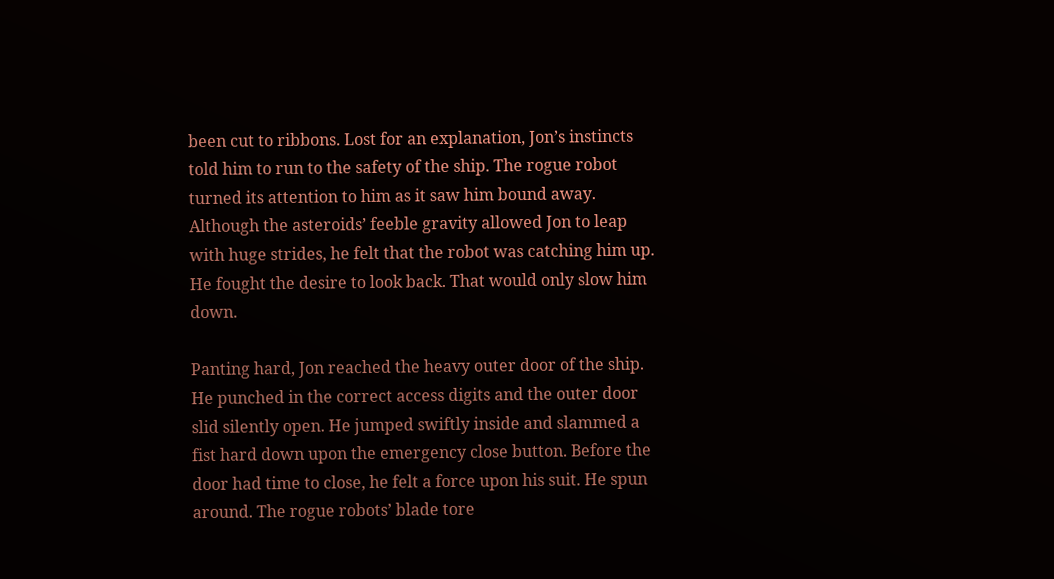been cut to ribbons. Lost for an explanation, Jon’s instincts told him to run to the safety of the ship. The rogue robot turned its attention to him as it saw him bound away. Although the asteroids’ feeble gravity allowed Jon to leap with huge strides, he felt that the robot was catching him up. He fought the desire to look back. That would only slow him down.

Panting hard, Jon reached the heavy outer door of the ship. He punched in the correct access digits and the outer door slid silently open. He jumped swiftly inside and slammed a fist hard down upon the emergency close button. Before the door had time to close, he felt a force upon his suit. He spun around. The rogue robots’ blade tore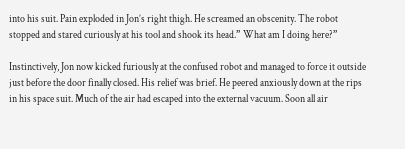into his suit. Pain exploded in Jon’s right thigh. He screamed an obscenity. The robot stopped and stared curiously at his tool and shook its head.” What am I doing here?”

Instinctively, Jon now kicked furiously at the confused robot and managed to force it outside just before the door finally closed. His relief was brief. He peered anxiously down at the rips in his space suit. Much of the air had escaped into the external vacuum. Soon all air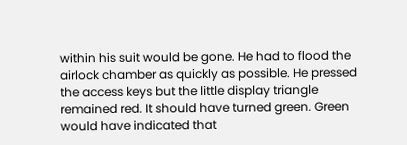within his suit would be gone. He had to flood the airlock chamber as quickly as possible. He pressed the access keys but the little display triangle remained red. It should have turned green. Green would have indicated that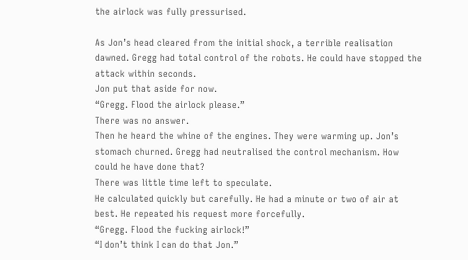the airlock was fully pressurised.

As Jon’s head cleared from the initial shock, a terrible realisation dawned. Gregg had total control of the robots. He could have stopped the attack within seconds.
Jon put that aside for now.
“Gregg. Flood the airlock please.”
There was no answer.
Then he heard the whine of the engines. They were warming up. Jon’s stomach churned. Gregg had neutralised the control mechanism. How could he have done that?
There was little time left to speculate.
He calculated quickly but carefully. He had a minute or two of air at best. He repeated his request more forcefully.
“Gregg. Flood the fucking airlock!”
“I don’t think I can do that Jon.”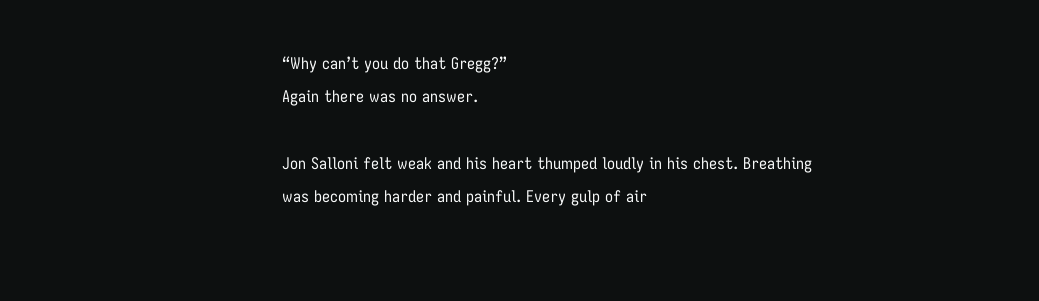“Why can’t you do that Gregg?”
Again there was no answer.

Jon Salloni felt weak and his heart thumped loudly in his chest. Breathing was becoming harder and painful. Every gulp of air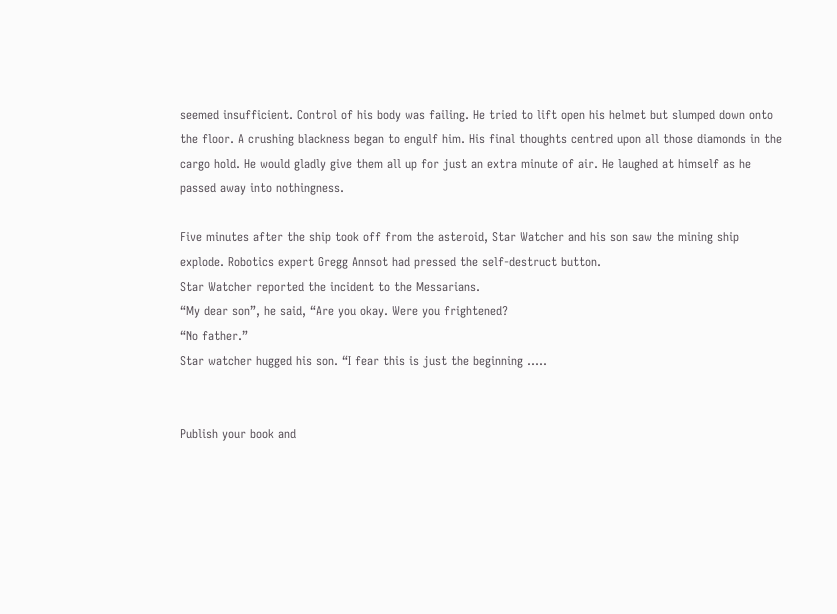seemed insufficient. Control of his body was failing. He tried to lift open his helmet but slumped down onto the floor. A crushing blackness began to engulf him. His final thoughts centred upon all those diamonds in the cargo hold. He would gladly give them all up for just an extra minute of air. He laughed at himself as he passed away into nothingness.

Five minutes after the ship took off from the asteroid, Star Watcher and his son saw the mining ship explode. Robotics expert Gregg Annsot had pressed the self-destruct button.
Star Watcher reported the incident to the Messarians.
“My dear son”, he said, “Are you okay. Were you frightened?
“No father.”
Star watcher hugged his son. “I fear this is just the beginning …..


Publish your book and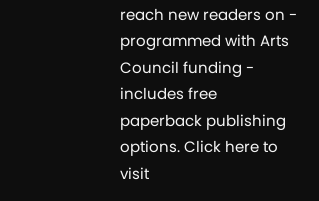reach new readers on - programmed with Arts Council funding - includes free paperback publishing options. Click here to visit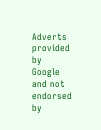Adverts provided by Google and not endorsed by